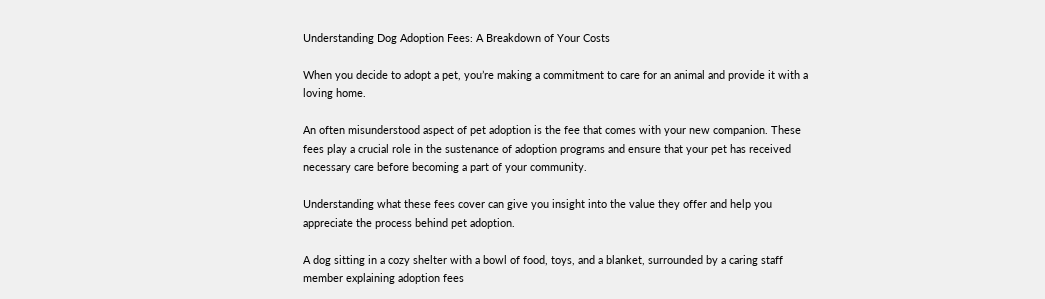Understanding Dog Adoption Fees: A Breakdown of Your Costs

When you decide to adopt a pet, you’re making a commitment to care for an animal and provide it with a loving home.

An often misunderstood aspect of pet adoption is the fee that comes with your new companion. These fees play a crucial role in the sustenance of adoption programs and ensure that your pet has received necessary care before becoming a part of your community.

Understanding what these fees cover can give you insight into the value they offer and help you appreciate the process behind pet adoption.

A dog sitting in a cozy shelter with a bowl of food, toys, and a blanket, surrounded by a caring staff member explaining adoption fees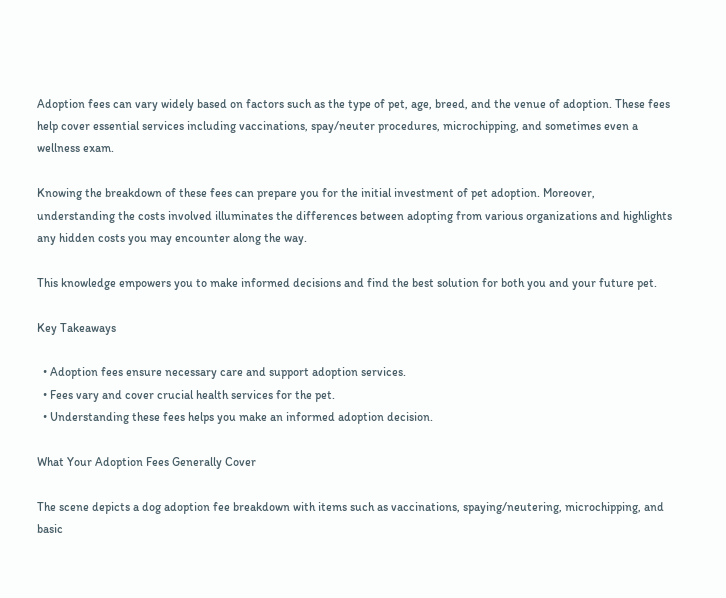Adoption fees can vary widely based on factors such as the type of pet, age, breed, and the venue of adoption. These fees help cover essential services including vaccinations, spay/neuter procedures, microchipping, and sometimes even a wellness exam.

Knowing the breakdown of these fees can prepare you for the initial investment of pet adoption. Moreover, understanding the costs involved illuminates the differences between adopting from various organizations and highlights any hidden costs you may encounter along the way.

This knowledge empowers you to make informed decisions and find the best solution for both you and your future pet.

Key Takeaways

  • Adoption fees ensure necessary care and support adoption services.
  • Fees vary and cover crucial health services for the pet.
  • Understanding these fees helps you make an informed adoption decision.

What Your Adoption Fees Generally Cover

The scene depicts a dog adoption fee breakdown with items such as vaccinations, spaying/neutering, microchipping, and basic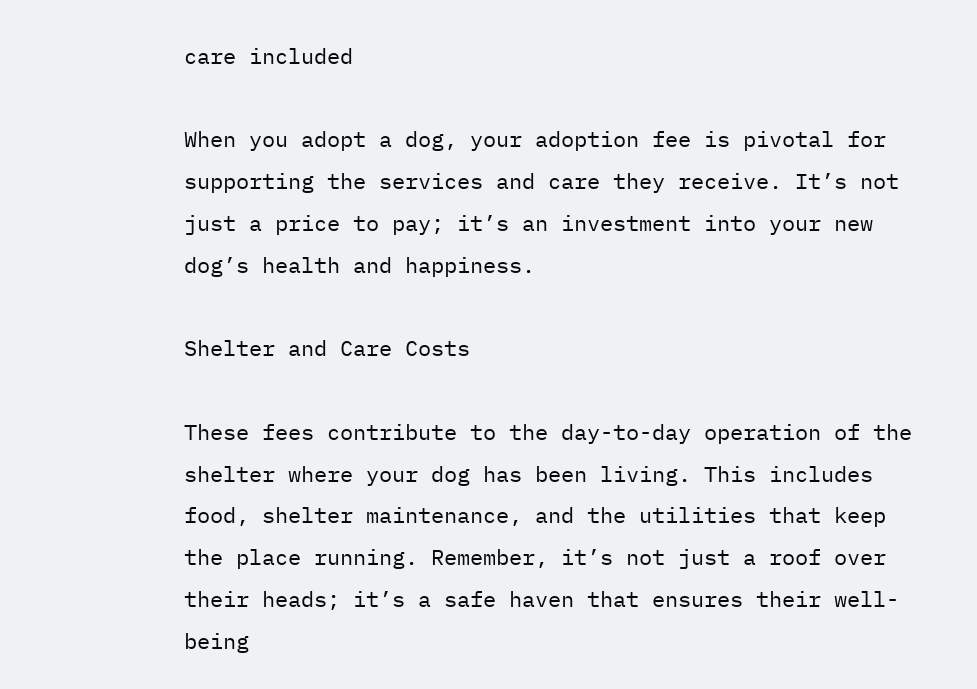care included

When you adopt a dog, your adoption fee is pivotal for supporting the services and care they receive. It’s not just a price to pay; it’s an investment into your new dog’s health and happiness.

Shelter and Care Costs

These fees contribute to the day-to-day operation of the shelter where your dog has been living. This includes food, shelter maintenance, and the utilities that keep the place running. Remember, it’s not just a roof over their heads; it’s a safe haven that ensures their well-being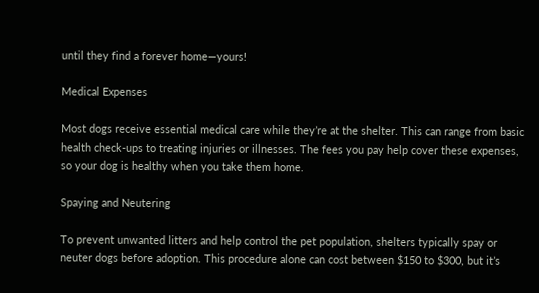until they find a forever home—yours!

Medical Expenses

Most dogs receive essential medical care while they’re at the shelter. This can range from basic health check-ups to treating injuries or illnesses. The fees you pay help cover these expenses, so your dog is healthy when you take them home.

Spaying and Neutering

To prevent unwanted litters and help control the pet population, shelters typically spay or neuter dogs before adoption. This procedure alone can cost between $150 to $300, but it’s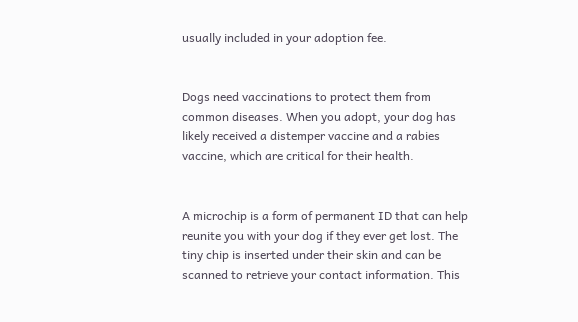usually included in your adoption fee.


Dogs need vaccinations to protect them from common diseases. When you adopt, your dog has likely received a distemper vaccine and a rabies vaccine, which are critical for their health.


A microchip is a form of permanent ID that can help reunite you with your dog if they ever get lost. The tiny chip is inserted under their skin and can be scanned to retrieve your contact information. This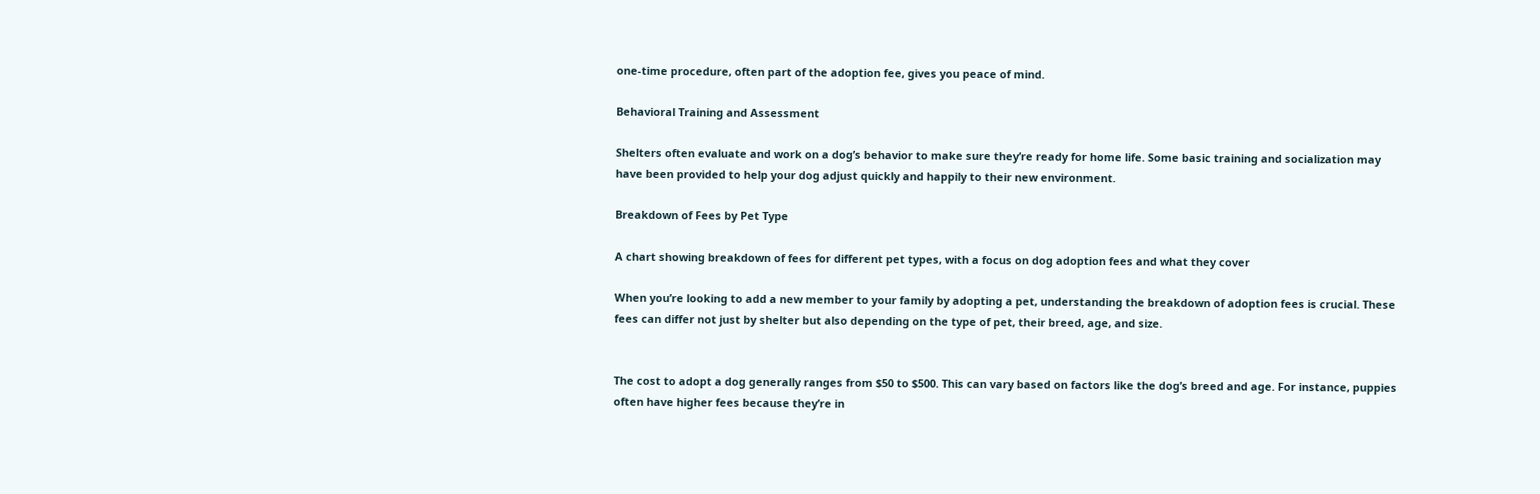one-time procedure, often part of the adoption fee, gives you peace of mind.

Behavioral Training and Assessment

Shelters often evaluate and work on a dog’s behavior to make sure they’re ready for home life. Some basic training and socialization may have been provided to help your dog adjust quickly and happily to their new environment.

Breakdown of Fees by Pet Type

A chart showing breakdown of fees for different pet types, with a focus on dog adoption fees and what they cover

When you’re looking to add a new member to your family by adopting a pet, understanding the breakdown of adoption fees is crucial. These fees can differ not just by shelter but also depending on the type of pet, their breed, age, and size.


The cost to adopt a dog generally ranges from $50 to $500. This can vary based on factors like the dog’s breed and age. For instance, puppies often have higher fees because they’re in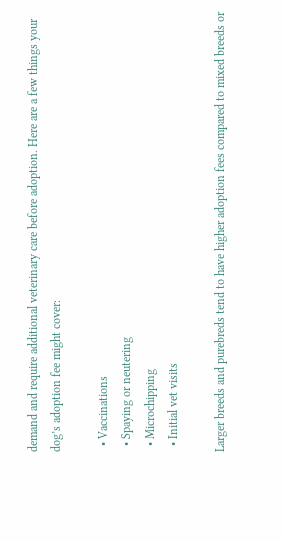demand and require additional veterinary care before adoption. Here are a few things your dog’s adoption fee might cover:

  • Vaccinations
  • Spaying or neutering
  • Microchipping
  • Initial vet visits

Larger breeds and purebreds tend to have higher adoption fees compared to mixed breeds or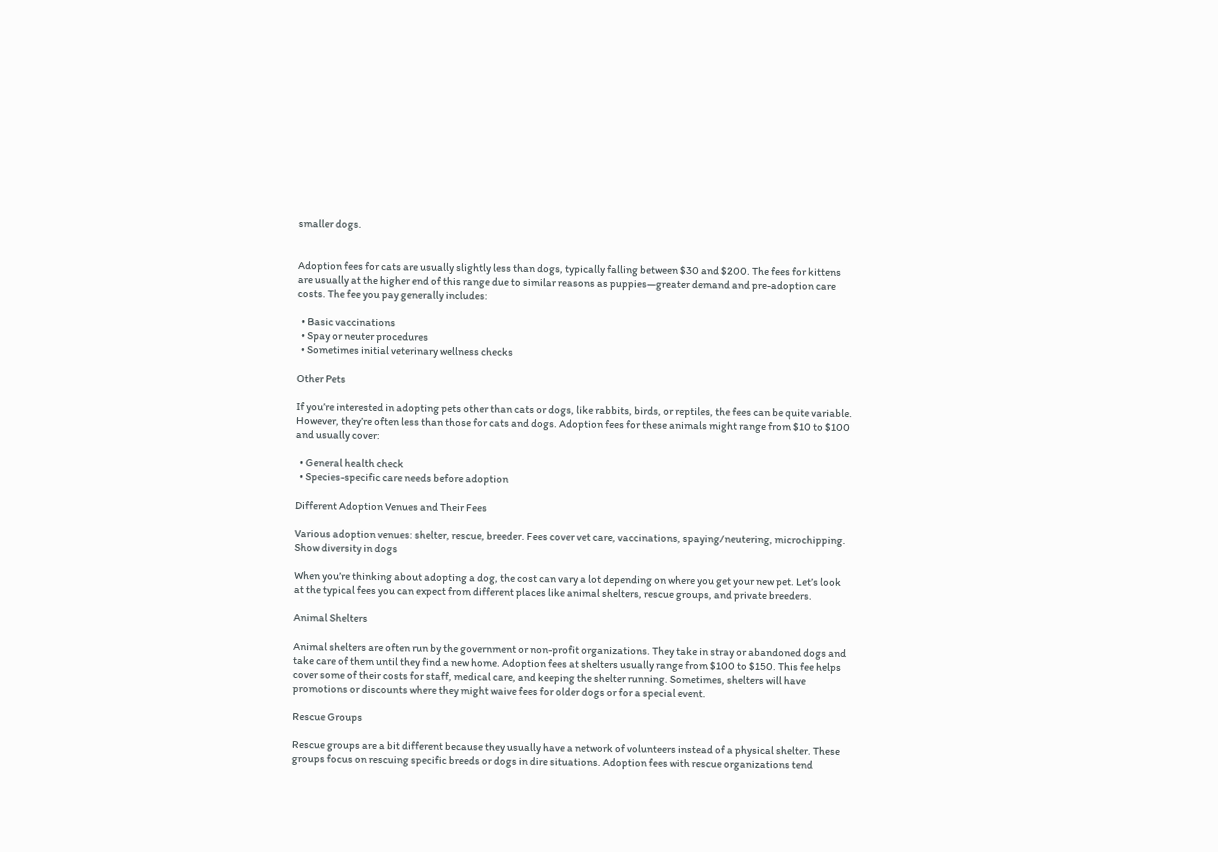smaller dogs.


Adoption fees for cats are usually slightly less than dogs, typically falling between $30 and $200. The fees for kittens are usually at the higher end of this range due to similar reasons as puppies—greater demand and pre-adoption care costs. The fee you pay generally includes:

  • Basic vaccinations
  • Spay or neuter procedures
  • Sometimes initial veterinary wellness checks

Other Pets

If you’re interested in adopting pets other than cats or dogs, like rabbits, birds, or reptiles, the fees can be quite variable. However, they’re often less than those for cats and dogs. Adoption fees for these animals might range from $10 to $100 and usually cover:

  • General health check
  • Species-specific care needs before adoption

Different Adoption Venues and Their Fees

Various adoption venues: shelter, rescue, breeder. Fees cover vet care, vaccinations, spaying/neutering, microchipping. Show diversity in dogs

When you’re thinking about adopting a dog, the cost can vary a lot depending on where you get your new pet. Let’s look at the typical fees you can expect from different places like animal shelters, rescue groups, and private breeders.

Animal Shelters

Animal shelters are often run by the government or non-profit organizations. They take in stray or abandoned dogs and take care of them until they find a new home. Adoption fees at shelters usually range from $100 to $150. This fee helps cover some of their costs for staff, medical care, and keeping the shelter running. Sometimes, shelters will have promotions or discounts where they might waive fees for older dogs or for a special event.

Rescue Groups

Rescue groups are a bit different because they usually have a network of volunteers instead of a physical shelter. These groups focus on rescuing specific breeds or dogs in dire situations. Adoption fees with rescue organizations tend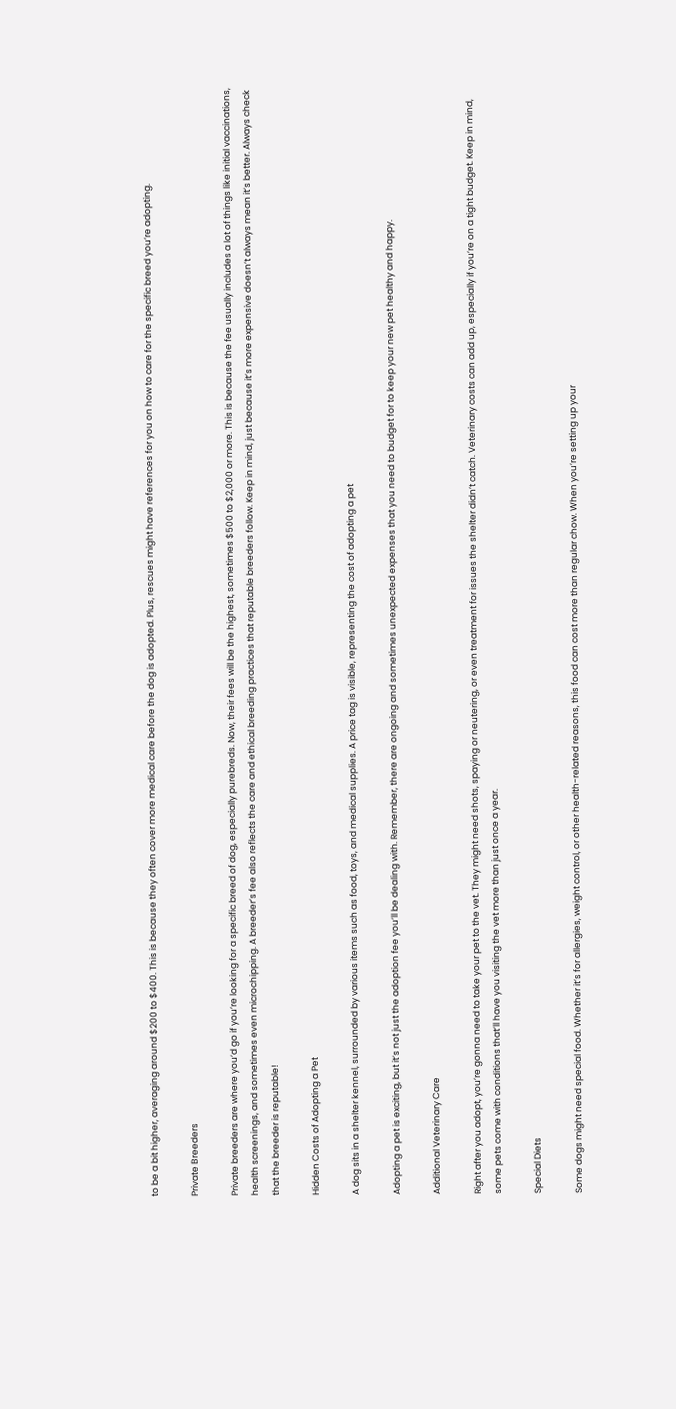to be a bit higher, averaging around $200 to $400. This is because they often cover more medical care before the dog is adopted. Plus, rescues might have references for you on how to care for the specific breed you’re adopting.

Private Breeders

Private breeders are where you’d go if you’re looking for a specific breed of dog, especially purebreds. Now, their fees will be the highest, sometimes $500 to $2,000 or more. This is because the fee usually includes a lot of things like initial vaccinations, health screenings, and sometimes even microchipping. A breeder’s fee also reflects the care and ethical breeding practices that reputable breeders follow. Keep in mind, just because it’s more expensive doesn’t always mean it’s better. Always check that the breeder is reputable!

Hidden Costs of Adopting a Pet

A dog sits in a shelter kennel, surrounded by various items such as food, toys, and medical supplies. A price tag is visible, representing the cost of adopting a pet

Adopting a pet is exciting, but it’s not just the adoption fee you’ll be dealing with. Remember, there are ongoing and sometimes unexpected expenses that you need to budget for to keep your new pet healthy and happy.

Additional Veterinary Care

Right after you adopt, you’re gonna need to take your pet to the vet. They might need shots, spaying or neutering, or even treatment for issues the shelter didn’t catch. Veterinary costs can add up, especially if you’re on a tight budget. Keep in mind, some pets come with conditions that’ll have you visiting the vet more than just once a year.

Special Diets

Some dogs might need special food. Whether it’s for allergies, weight control, or other health-related reasons, this food can cost more than regular chow. When you’re setting up your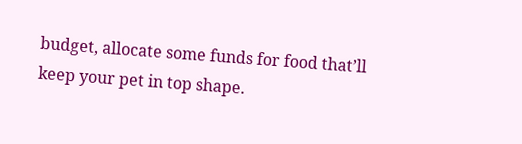budget, allocate some funds for food that’ll keep your pet in top shape.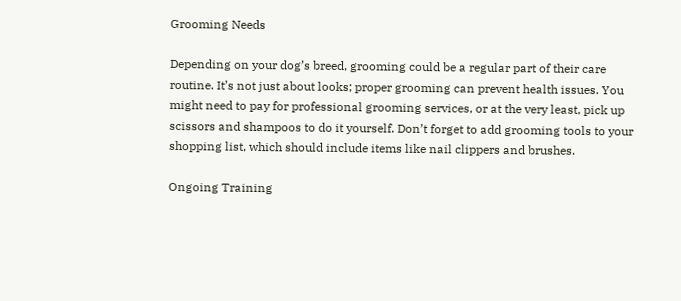Grooming Needs

Depending on your dog’s breed, grooming could be a regular part of their care routine. It’s not just about looks; proper grooming can prevent health issues. You might need to pay for professional grooming services, or at the very least, pick up scissors and shampoos to do it yourself. Don’t forget to add grooming tools to your shopping list, which should include items like nail clippers and brushes.

Ongoing Training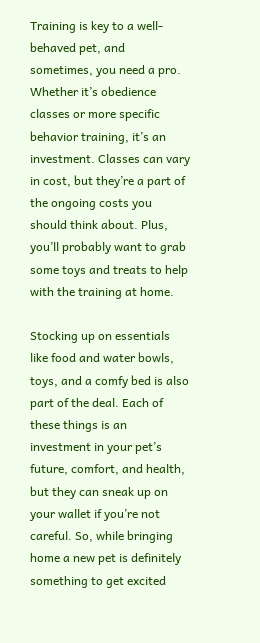Training is key to a well-behaved pet, and sometimes, you need a pro. Whether it’s obedience classes or more specific behavior training, it’s an investment. Classes can vary in cost, but they’re a part of the ongoing costs you should think about. Plus, you’ll probably want to grab some toys and treats to help with the training at home.

Stocking up on essentials like food and water bowls, toys, and a comfy bed is also part of the deal. Each of these things is an investment in your pet’s future, comfort, and health, but they can sneak up on your wallet if you’re not careful. So, while bringing home a new pet is definitely something to get excited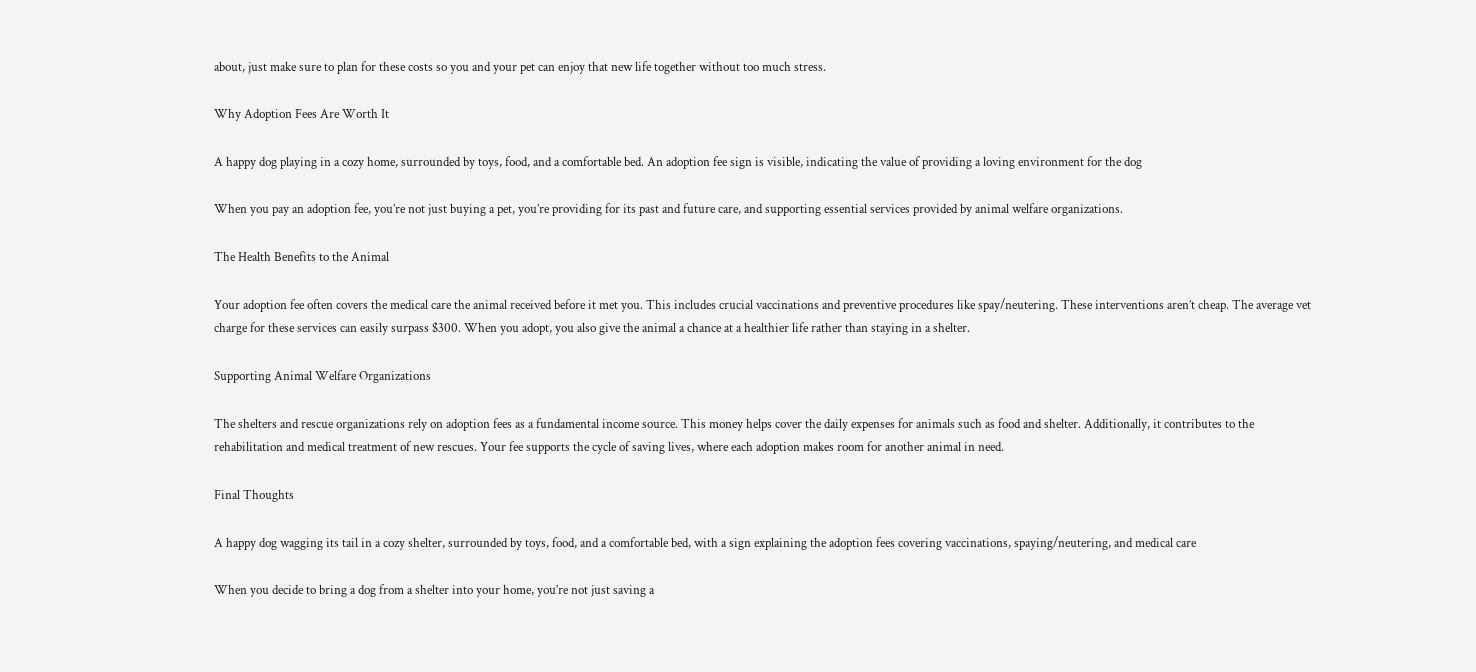about, just make sure to plan for these costs so you and your pet can enjoy that new life together without too much stress.

Why Adoption Fees Are Worth It

A happy dog playing in a cozy home, surrounded by toys, food, and a comfortable bed. An adoption fee sign is visible, indicating the value of providing a loving environment for the dog

When you pay an adoption fee, you’re not just buying a pet, you’re providing for its past and future care, and supporting essential services provided by animal welfare organizations.

The Health Benefits to the Animal

Your adoption fee often covers the medical care the animal received before it met you. This includes crucial vaccinations and preventive procedures like spay/neutering. These interventions aren’t cheap. The average vet charge for these services can easily surpass $300. When you adopt, you also give the animal a chance at a healthier life rather than staying in a shelter.

Supporting Animal Welfare Organizations

The shelters and rescue organizations rely on adoption fees as a fundamental income source. This money helps cover the daily expenses for animals such as food and shelter. Additionally, it contributes to the rehabilitation and medical treatment of new rescues. Your fee supports the cycle of saving lives, where each adoption makes room for another animal in need.

Final Thoughts

A happy dog wagging its tail in a cozy shelter, surrounded by toys, food, and a comfortable bed, with a sign explaining the adoption fees covering vaccinations, spaying/neutering, and medical care

When you decide to bring a dog from a shelter into your home, you’re not just saving a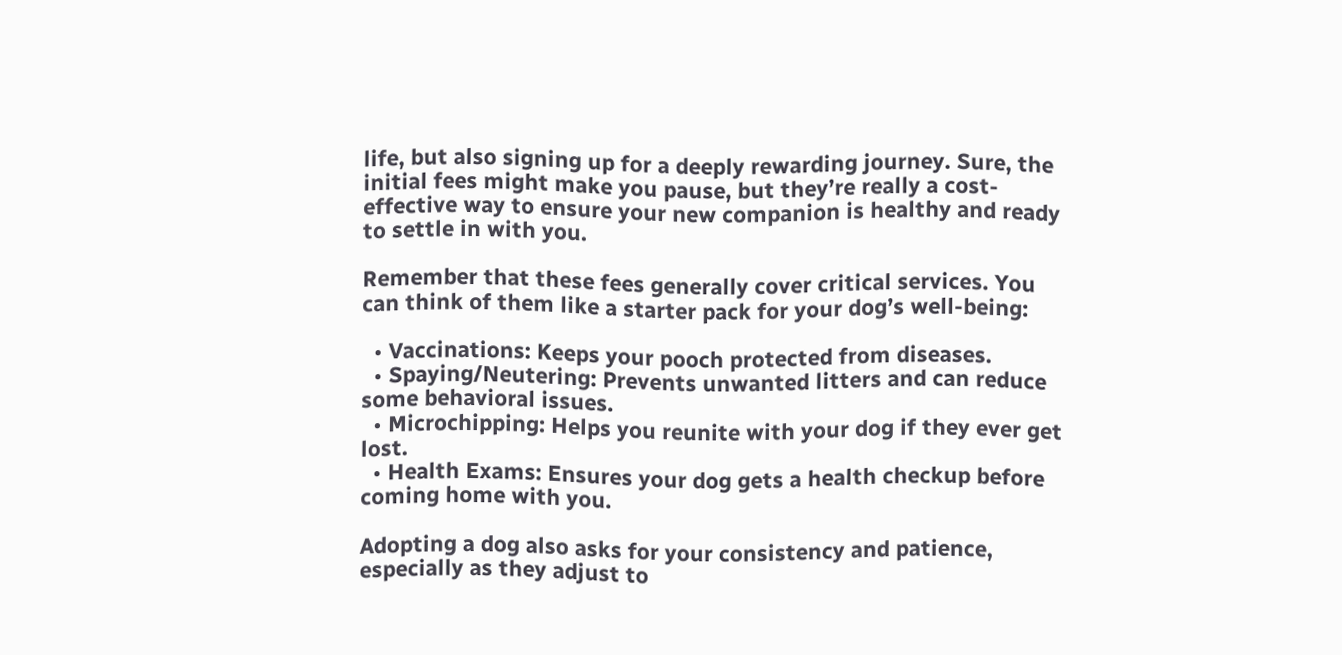life, but also signing up for a deeply rewarding journey. Sure, the initial fees might make you pause, but they’re really a cost-effective way to ensure your new companion is healthy and ready to settle in with you.

Remember that these fees generally cover critical services. You can think of them like a starter pack for your dog’s well-being:

  • Vaccinations: Keeps your pooch protected from diseases.
  • Spaying/Neutering: Prevents unwanted litters and can reduce some behavioral issues.
  • Microchipping: Helps you reunite with your dog if they ever get lost.
  • Health Exams: Ensures your dog gets a health checkup before coming home with you.

Adopting a dog also asks for your consistency and patience, especially as they adjust to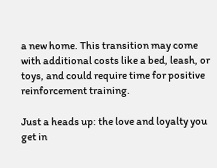a new home. This transition may come with additional costs like a bed, leash, or toys, and could require time for positive reinforcement training.

Just a heads up: the love and loyalty you get in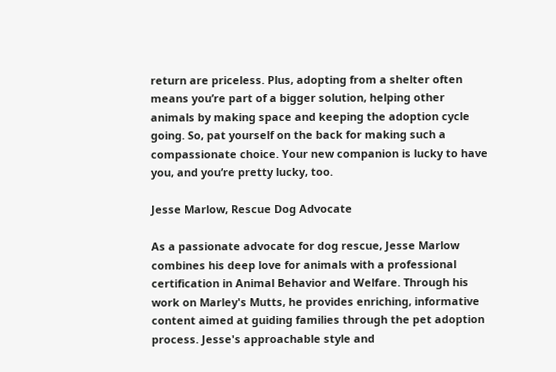return are priceless. Plus, adopting from a shelter often means you’re part of a bigger solution, helping other animals by making space and keeping the adoption cycle going. So, pat yourself on the back for making such a compassionate choice. Your new companion is lucky to have you, and you’re pretty lucky, too.

Jesse Marlow, Rescue Dog Advocate

As a passionate advocate for dog rescue, Jesse Marlow combines his deep love for animals with a professional certification in Animal Behavior and Welfare. Through his work on Marley's Mutts, he provides enriching, informative content aimed at guiding families through the pet adoption process. Jesse's approachable style and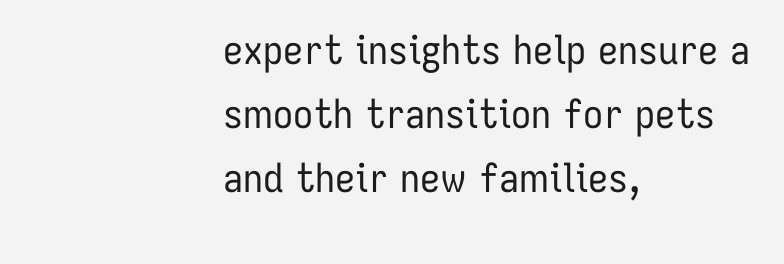expert insights help ensure a smooth transition for pets and their new families,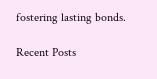fostering lasting bonds.

Recent Posts